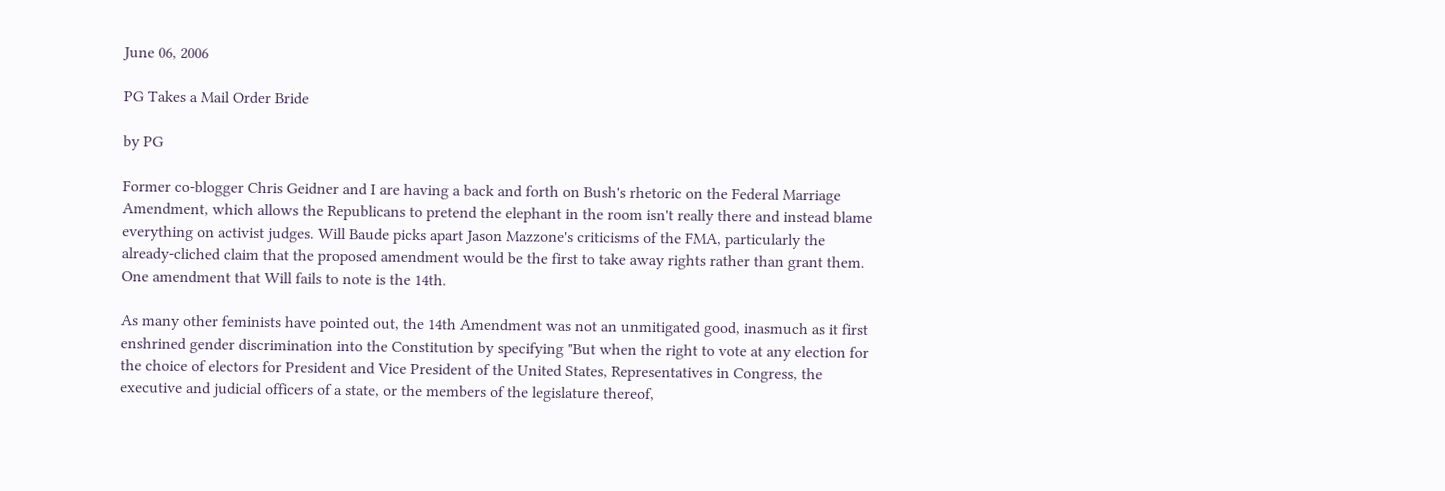June 06, 2006

PG Takes a Mail Order Bride

by PG

Former co-blogger Chris Geidner and I are having a back and forth on Bush's rhetoric on the Federal Marriage Amendment, which allows the Republicans to pretend the elephant in the room isn't really there and instead blame everything on activist judges. Will Baude picks apart Jason Mazzone's criticisms of the FMA, particularly the already-cliched claim that the proposed amendment would be the first to take away rights rather than grant them. One amendment that Will fails to note is the 14th.

As many other feminists have pointed out, the 14th Amendment was not an unmitigated good, inasmuch as it first enshrined gender discrimination into the Constitution by specifying "But when the right to vote at any election for the choice of electors for President and Vice President of the United States, Representatives in Congress, the executive and judicial officers of a state, or the members of the legislature thereof,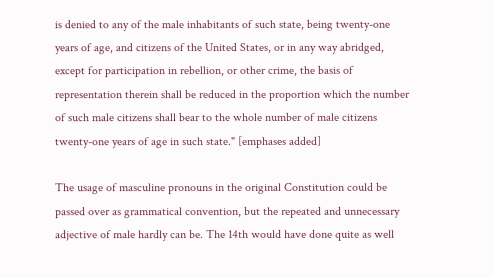is denied to any of the male inhabitants of such state, being twenty-one years of age, and citizens of the United States, or in any way abridged, except for participation in rebellion, or other crime, the basis of representation therein shall be reduced in the proportion which the number of such male citizens shall bear to the whole number of male citizens twenty-one years of age in such state." [emphases added]

The usage of masculine pronouns in the original Constitution could be passed over as grammatical convention, but the repeated and unnecessary adjective of male hardly can be. The 14th would have done quite as well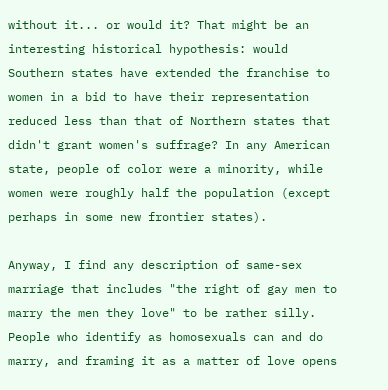without it... or would it? That might be an interesting historical hypothesis: would Southern states have extended the franchise to women in a bid to have their representation reduced less than that of Northern states that didn't grant women's suffrage? In any American state, people of color were a minority, while women were roughly half the population (except perhaps in some new frontier states).

Anyway, I find any description of same-sex marriage that includes "the right of gay men to marry the men they love" to be rather silly. People who identify as homosexuals can and do marry, and framing it as a matter of love opens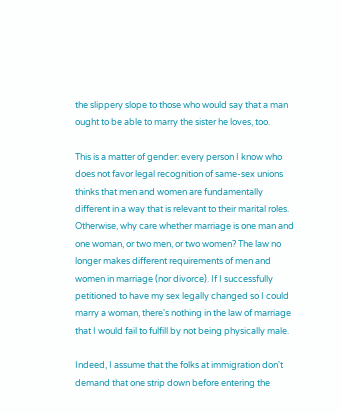the slippery slope to those who would say that a man ought to be able to marry the sister he loves, too.

This is a matter of gender: every person I know who does not favor legal recognition of same-sex unions thinks that men and women are fundamentally different in a way that is relevant to their marital roles. Otherwise, why care whether marriage is one man and one woman, or two men, or two women? The law no longer makes different requirements of men and women in marriage (nor divorce). If I successfully petitioned to have my sex legally changed so I could marry a woman, there's nothing in the law of marriage that I would fail to fulfill by not being physically male.

Indeed, I assume that the folks at immigration don't demand that one strip down before entering the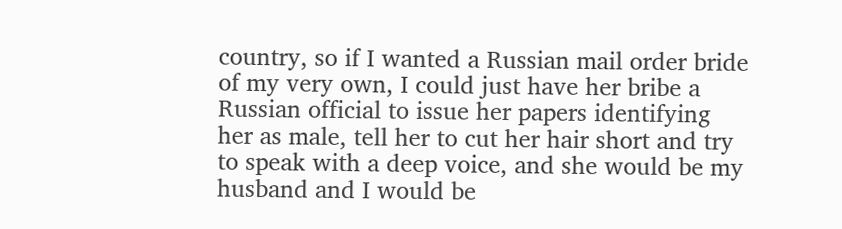country, so if I wanted a Russian mail order bride of my very own, I could just have her bribe a Russian official to issue her papers identifying her as male, tell her to cut her hair short and try to speak with a deep voice, and she would be my husband and I would be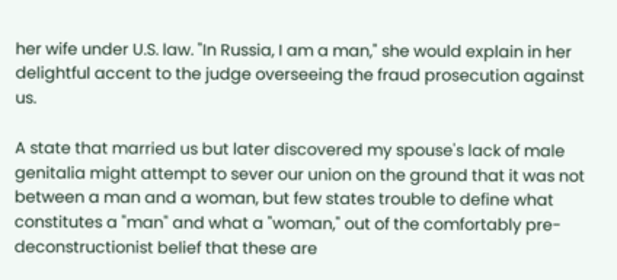her wife under U.S. law. "In Russia, I am a man," she would explain in her delightful accent to the judge overseeing the fraud prosecution against us.

A state that married us but later discovered my spouse's lack of male genitalia might attempt to sever our union on the ground that it was not between a man and a woman, but few states trouble to define what constitutes a "man" and what a "woman," out of the comfortably pre-deconstructionist belief that these are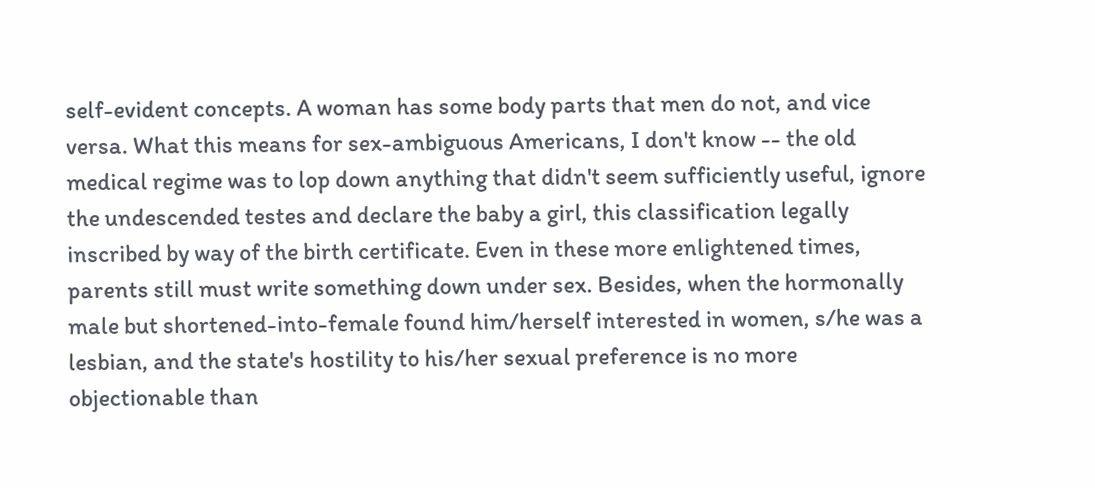self-evident concepts. A woman has some body parts that men do not, and vice versa. What this means for sex-ambiguous Americans, I don't know -- the old medical regime was to lop down anything that didn't seem sufficiently useful, ignore the undescended testes and declare the baby a girl, this classification legally inscribed by way of the birth certificate. Even in these more enlightened times, parents still must write something down under sex. Besides, when the hormonally male but shortened-into-female found him/herself interested in women, s/he was a lesbian, and the state's hostility to his/her sexual preference is no more objectionable than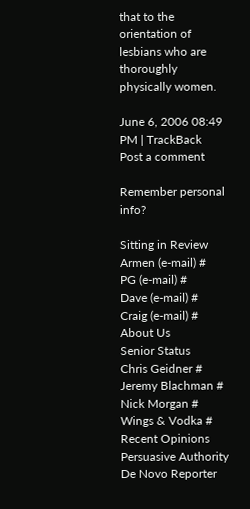that to the orientation of lesbians who are thoroughly physically women.

June 6, 2006 08:49 PM | TrackBack
Post a comment

Remember personal info?

Sitting in Review
Armen (e-mail) #
PG (e-mail) #
Dave (e-mail) #
Craig (e-mail) #
About Us
Senior Status
Chris Geidner #
Jeremy Blachman #
Nick Morgan #
Wings & Vodka #
Recent Opinions
Persuasive Authority
De Novo Reporter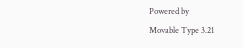Powered by
Movable Type 3.21